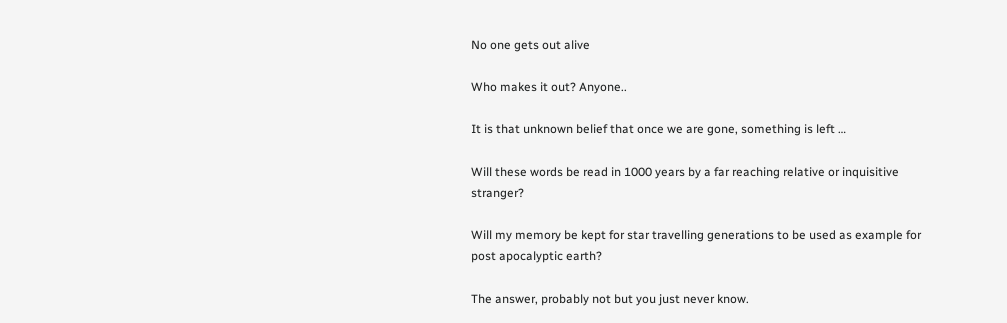No one gets out alive

Who makes it out? Anyone..

It is that unknown belief that once we are gone, something is left …

Will these words be read in 1000 years by a far reaching relative or inquisitive stranger?

Will my memory be kept for star travelling generations to be used as example for post apocalyptic earth?

The answer, probably not but you just never know.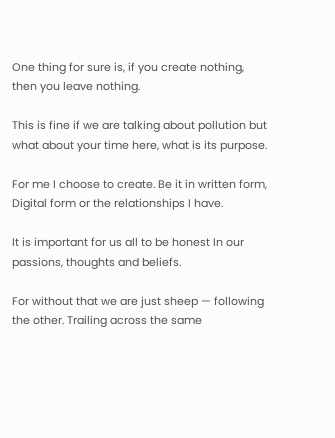One thing for sure is, if you create nothing, then you leave nothing.

This is fine if we are talking about pollution but what about your time here, what is its purpose.

For me I choose to create. Be it in written form, Digital form or the relationships I have.

It is important for us all to be honest In our passions, thoughts and beliefs.

For without that we are just sheep — following the other. Trailing across the same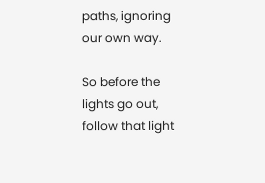paths, ignoring our own way.

So before the lights go out, follow that light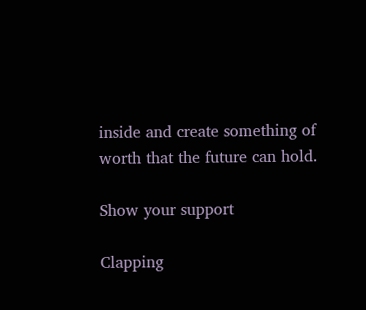inside and create something of worth that the future can hold.

Show your support

Clapping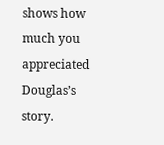shows how much you appreciated Douglas’s story.